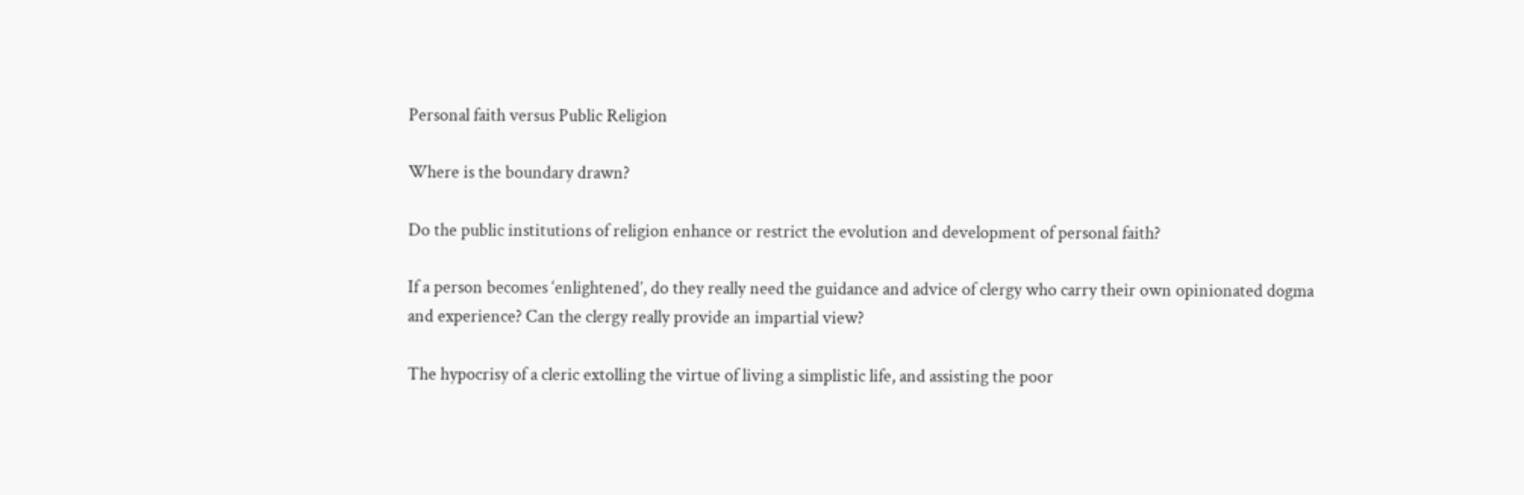Personal faith versus Public Religion

Where is the boundary drawn?

Do the public institutions of religion enhance or restrict the evolution and development of personal faith?

If a person becomes ‘enlightened’, do they really need the guidance and advice of clergy who carry their own opinionated dogma and experience? Can the clergy really provide an impartial view?

The hypocrisy of a cleric extolling the virtue of living a simplistic life, and assisting the poor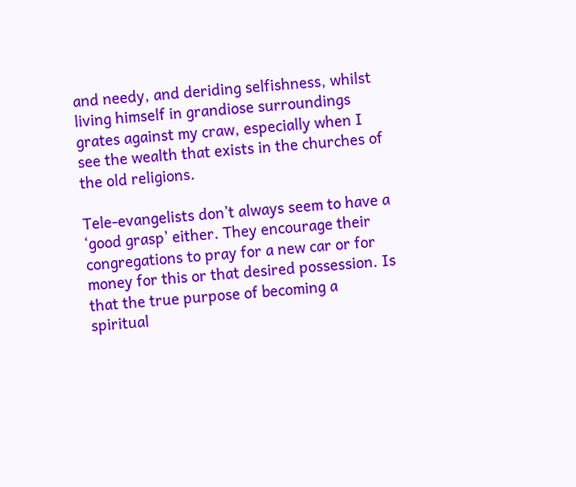and needy, and deriding selfishness, whilst living himself in grandiose surroundings grates against my craw, especially when I see the wealth that exists in the churches of the old religions.

Tele-evangelists don’t always seem to have a ‘good grasp’ either. They encourage their congregations to pray for a new car or for money for this or that desired possession. Is that the true purpose of becoming a spiritual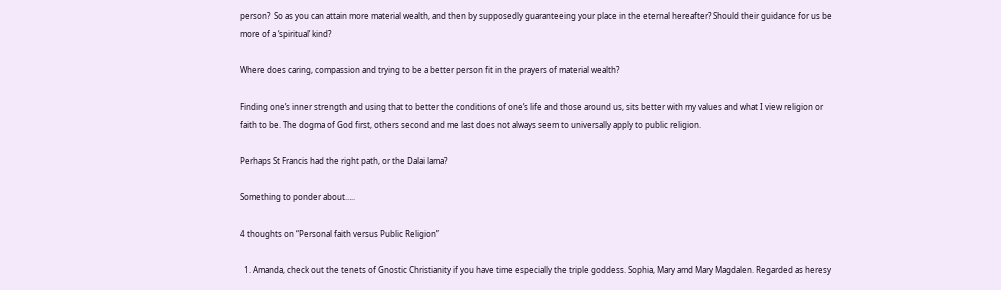person?  So as you can attain more material wealth, and then by supposedly guaranteeing your place in the eternal hereafter? Should their guidance for us be more of a ‘spiritual’ kind?

Where does caring, compassion and trying to be a better person fit in the prayers of material wealth?

Finding one’s inner strength and using that to better the conditions of one’s life and those around us, sits better with my values and what I view religion or faith to be. The dogma of God first, others second and me last does not always seem to universally apply to public religion.

Perhaps St Francis had the right path, or the Dalai lama?

Something to ponder about…..

4 thoughts on “Personal faith versus Public Religion”

  1. Amanda, check out the tenets of Gnostic Christianity if you have time especially the triple goddess. Sophia, Mary amd Mary Magdalen. Regarded as heresy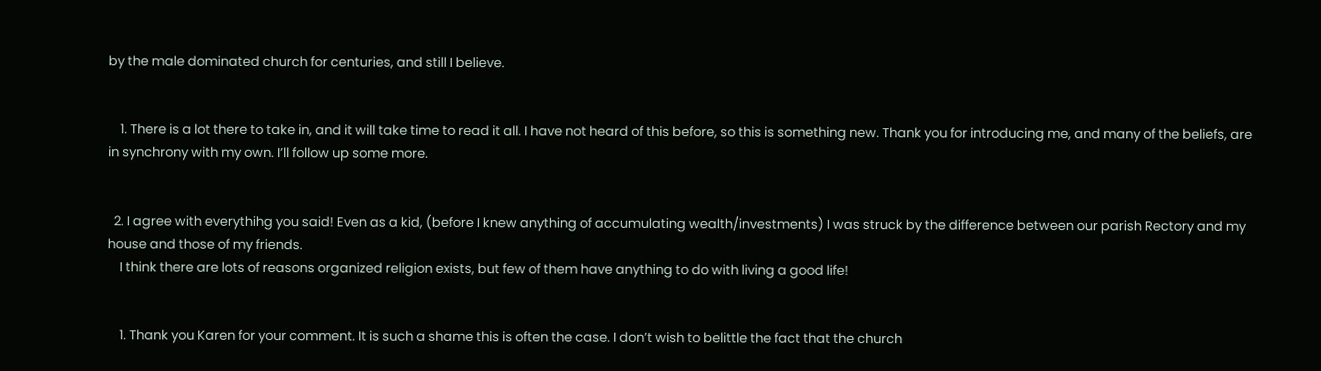by the male dominated church for centuries, and still I believe.


    1. There is a lot there to take in, and it will take time to read it all. I have not heard of this before, so this is something new. Thank you for introducing me, and many of the beliefs, are in synchrony with my own. I’ll follow up some more.


  2. I agree with everythihg you said! Even as a kid, (before I knew anything of accumulating wealth/investments) I was struck by the difference between our parish Rectory and my house and those of my friends.
    I think there are lots of reasons organized religion exists, but few of them have anything to do with living a good life!


    1. Thank you Karen for your comment. It is such a shame this is often the case. I don’t wish to belittle the fact that the church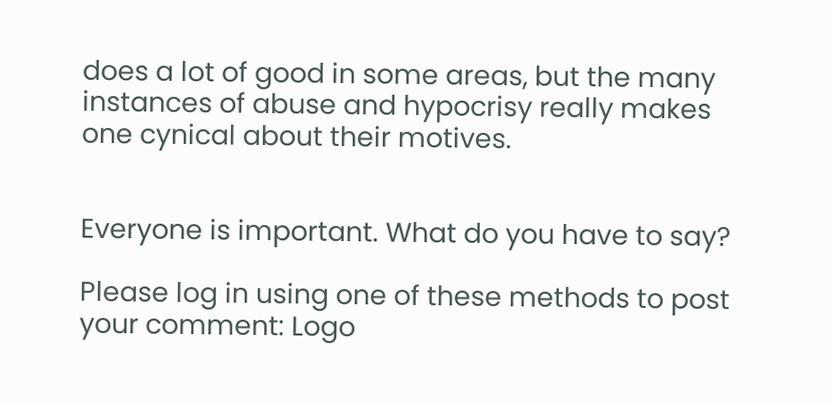does a lot of good in some areas, but the many instances of abuse and hypocrisy really makes one cynical about their motives.


Everyone is important. What do you have to say?

Please log in using one of these methods to post your comment: Logo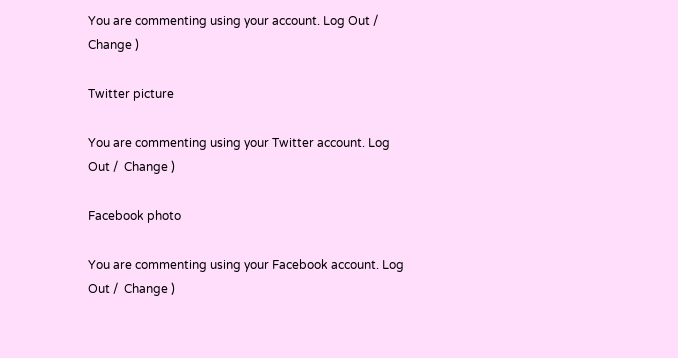You are commenting using your account. Log Out /  Change )

Twitter picture

You are commenting using your Twitter account. Log Out /  Change )

Facebook photo

You are commenting using your Facebook account. Log Out /  Change )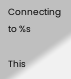Connecting to %s

This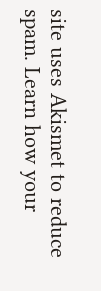site uses Akismet to reduce spam. Learn how your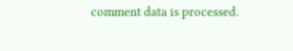comment data is processed.